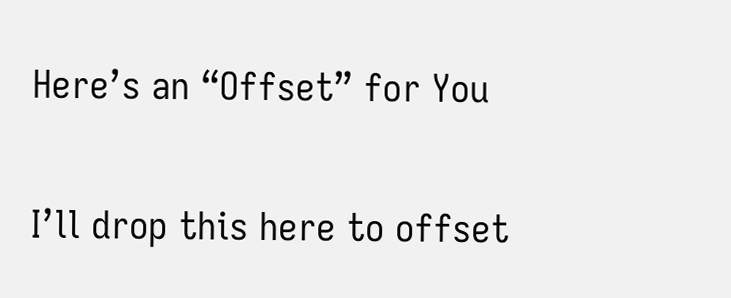Here’s an “Offset” for You

I’ll drop this here to offset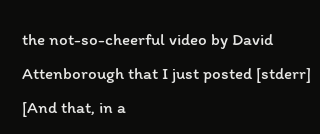the not-so-cheerful video by David Attenborough that I just posted [stderr] [And that, in a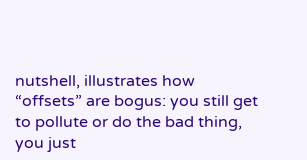nutshell, illustrates how “offsets” are bogus: you still get to pollute or do the bad thing, you just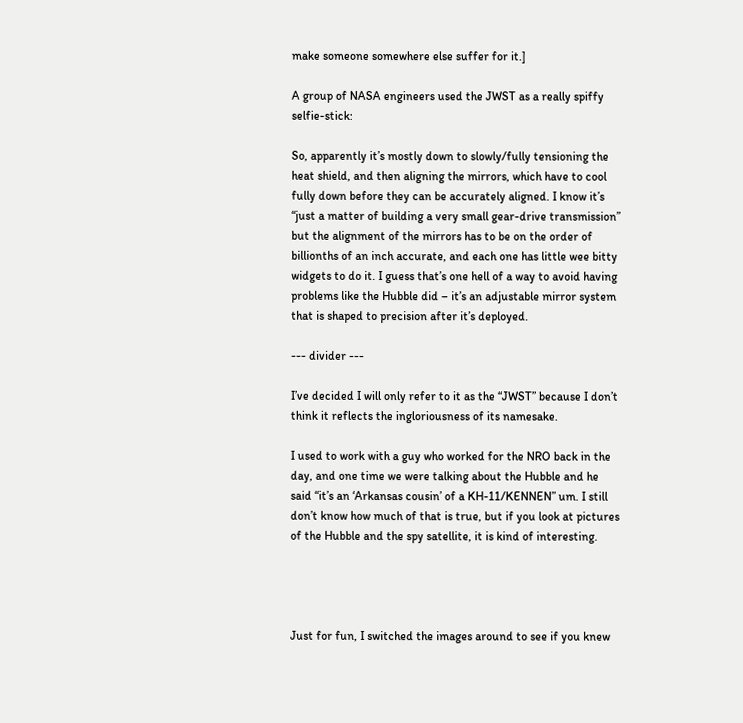make someone somewhere else suffer for it.]

A group of NASA engineers used the JWST as a really spiffy selfie-stick:

So, apparently it’s mostly down to slowly/fully tensioning the heat shield, and then aligning the mirrors, which have to cool fully down before they can be accurately aligned. I know it’s “just a matter of building a very small gear-drive transmission” but the alignment of the mirrors has to be on the order of billionths of an inch accurate, and each one has little wee bitty widgets to do it. I guess that’s one hell of a way to avoid having problems like the Hubble did – it’s an adjustable mirror system that is shaped to precision after it’s deployed.

--- divider ---

I’ve decided I will only refer to it as the “JWST” because I don’t think it reflects the ingloriousness of its namesake.

I used to work with a guy who worked for the NRO back in the day, and one time we were talking about the Hubble and he said “it’s an ‘Arkansas cousin’ of a KH-11/KENNEN” um. I still don’t know how much of that is true, but if you look at pictures of the Hubble and the spy satellite, it is kind of interesting.




Just for fun, I switched the images around to see if you knew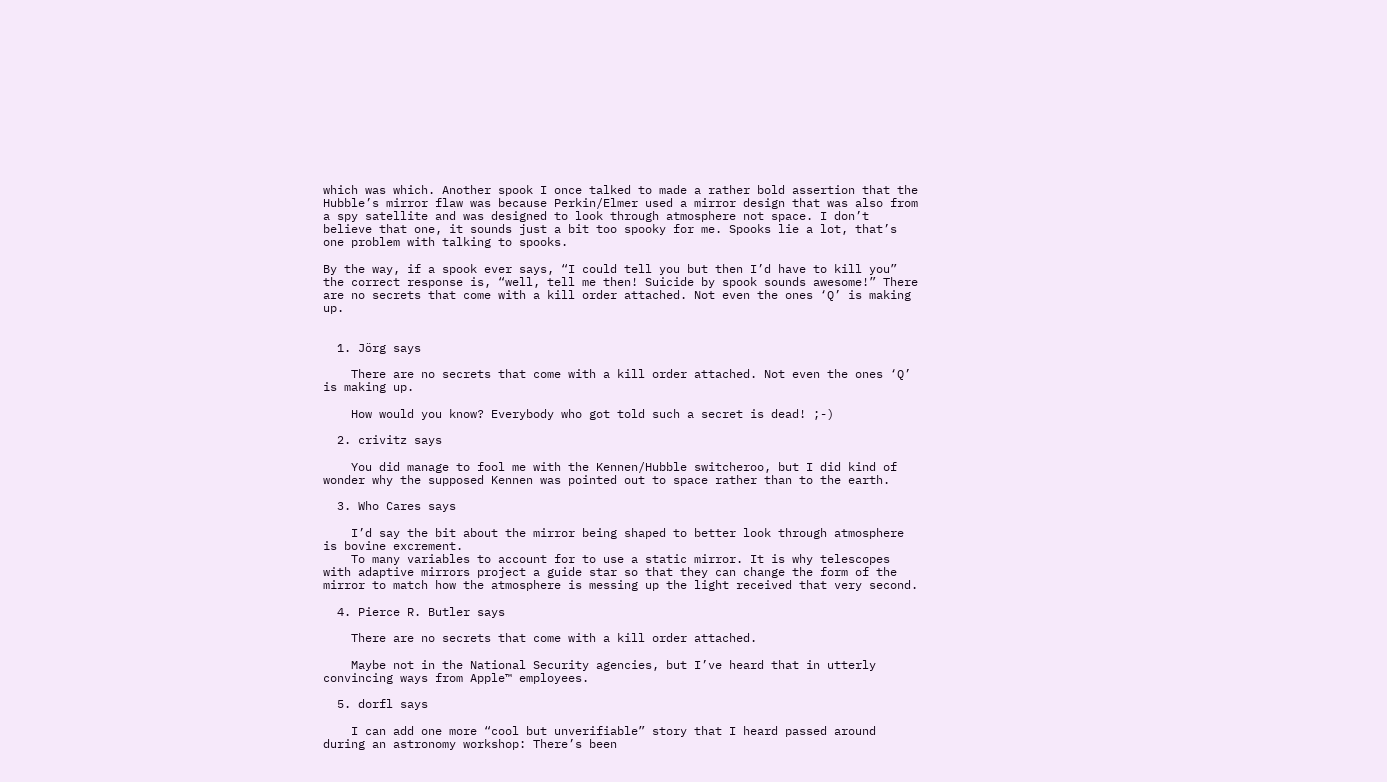which was which. Another spook I once talked to made a rather bold assertion that the Hubble’s mirror flaw was because Perkin/Elmer used a mirror design that was also from a spy satellite and was designed to look through atmosphere not space. I don’t believe that one, it sounds just a bit too spooky for me. Spooks lie a lot, that’s one problem with talking to spooks.

By the way, if a spook ever says, “I could tell you but then I’d have to kill you” the correct response is, “well, tell me then! Suicide by spook sounds awesome!” There are no secrets that come with a kill order attached. Not even the ones ‘Q’ is making up.


  1. Jörg says

    There are no secrets that come with a kill order attached. Not even the ones ‘Q’ is making up.

    How would you know? Everybody who got told such a secret is dead! ;-)

  2. crivitz says

    You did manage to fool me with the Kennen/Hubble switcheroo, but I did kind of wonder why the supposed Kennen was pointed out to space rather than to the earth.

  3. Who Cares says

    I’d say the bit about the mirror being shaped to better look through atmosphere is bovine excrement.
    To many variables to account for to use a static mirror. It is why telescopes with adaptive mirrors project a guide star so that they can change the form of the mirror to match how the atmosphere is messing up the light received that very second.

  4. Pierce R. Butler says

    There are no secrets that come with a kill order attached.

    Maybe not in the National Security agencies, but I’ve heard that in utterly convincing ways from Apple™ employees.

  5. dorfl says

    I can add one more “cool but unverifiable” story that I heard passed around during an astronomy workshop: There’s been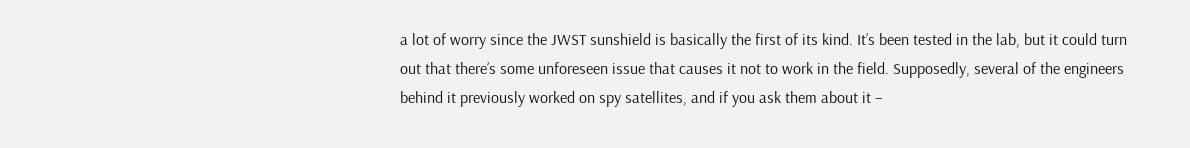a lot of worry since the JWST sunshield is basically the first of its kind. It’s been tested in the lab, but it could turn out that there’s some unforeseen issue that causes it not to work in the field. Supposedly, several of the engineers behind it previously worked on spy satellites, and if you ask them about it –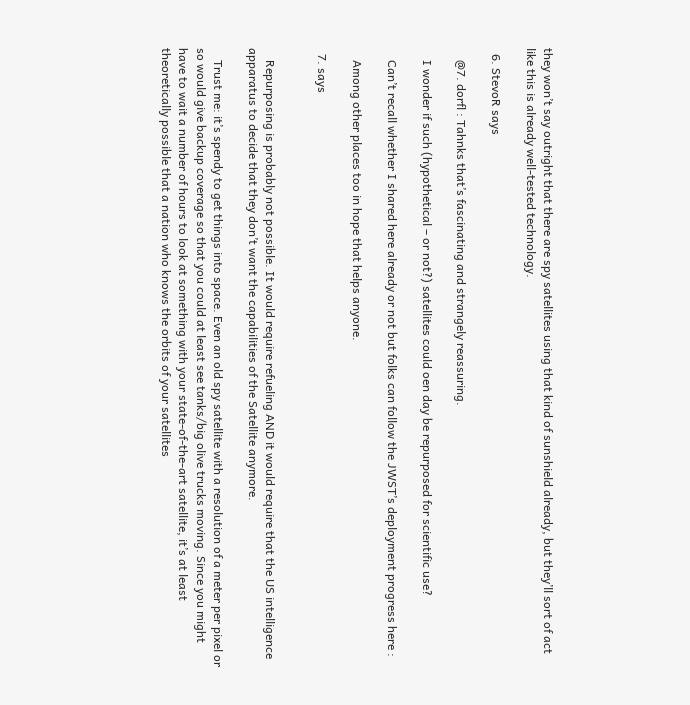they won’t say outright that there are spy satellites using that kind of sunshield already, but they’ll sort of act like this is already well-tested technology.

  6. StevoR says

    @7. dorfl : Tahnks that’s fascinating and strangely reassuring.

    I wonder if such (hypothetical – or not?) satellites could oen day be repurposed for scientific use?

    Can’t recall whether I shared here already or not but folks can follow the JWST’s deployment progress here :

    Among other places too in hope that helps anyone.

  7. says


    Repurposing is probably not possible. It would require refueling AND it would require that the US intelligence apparatus to decide that they don’t want the capabilities of the Satellite anymore.

    Trust me: it’s spendy to get things into space. Even an old spy satellite with a resolution of a meter per pixel or so would give backup coverage so that you could at least see tanks/big olive trucks moving. Since you might have to wait a number of hours to look at something with your state-of-the-art satellite, it’s at least theoretically possible that a nation who knows the orbits of your satellites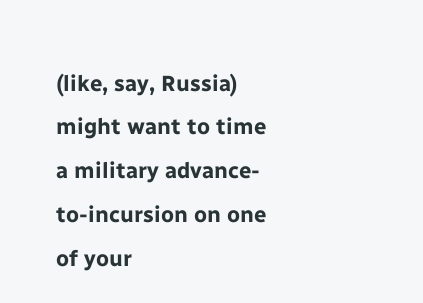(like, say, Russia) might want to time a military advance-to-incursion on one of your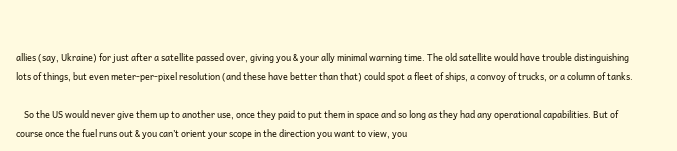allies (say, Ukraine) for just after a satellite passed over, giving you & your ally minimal warning time. The old satellite would have trouble distinguishing lots of things, but even meter-per-pixel resolution (and these have better than that) could spot a fleet of ships, a convoy of trucks, or a column of tanks.

    So the US would never give them up to another use, once they paid to put them in space and so long as they had any operational capabilities. But of course once the fuel runs out & you can’t orient your scope in the direction you want to view, you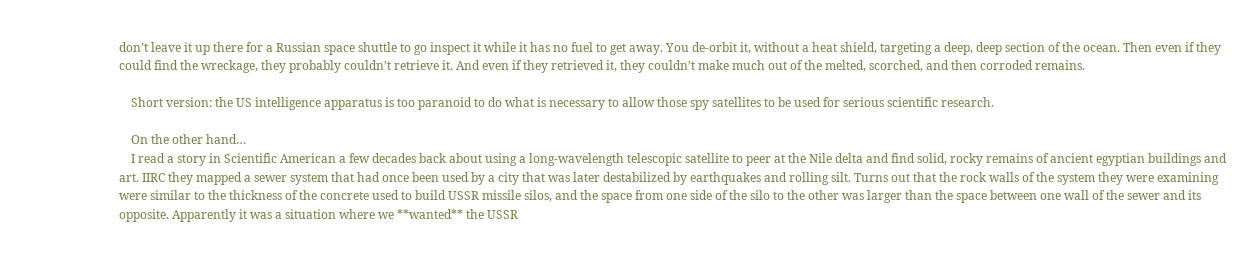don’t leave it up there for a Russian space shuttle to go inspect it while it has no fuel to get away. You de-orbit it, without a heat shield, targeting a deep, deep section of the ocean. Then even if they could find the wreckage, they probably couldn’t retrieve it. And even if they retrieved it, they couldn’t make much out of the melted, scorched, and then corroded remains.

    Short version: the US intelligence apparatus is too paranoid to do what is necessary to allow those spy satellites to be used for serious scientific research.

    On the other hand…
    I read a story in Scientific American a few decades back about using a long-wavelength telescopic satellite to peer at the Nile delta and find solid, rocky remains of ancient egyptian buildings and art. IIRC they mapped a sewer system that had once been used by a city that was later destabilized by earthquakes and rolling silt. Turns out that the rock walls of the system they were examining were similar to the thickness of the concrete used to build USSR missile silos, and the space from one side of the silo to the other was larger than the space between one wall of the sewer and its opposite. Apparently it was a situation where we **wanted** the USSR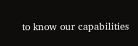to know our capabilities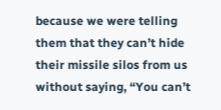because we were telling them that they can’t hide their missile silos from us without saying, “You can’t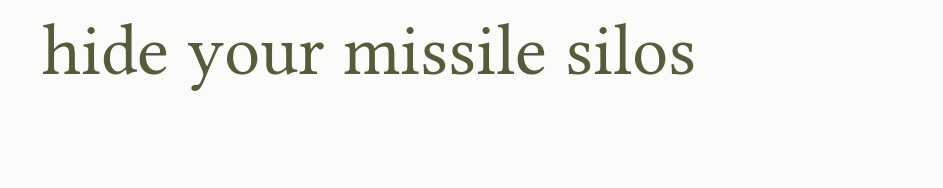hide your missile silos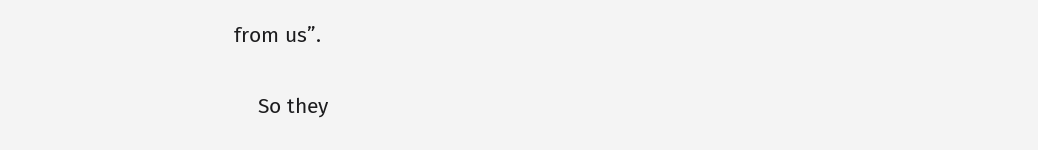from us”.

    So they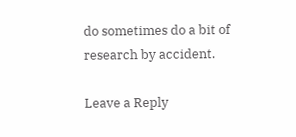do sometimes do a bit of research by accident.

Leave a Reply